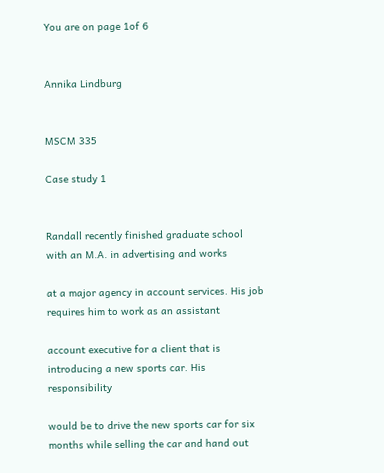You are on page 1of 6


Annika Lindburg


MSCM 335

Case study 1


Randall recently finished graduate school with an M.A. in advertising and works

at a major agency in account services. His job requires him to work as an assistant

account executive for a client that is introducing a new sports car. His responsibility

would be to drive the new sports car for six months while selling the car and hand out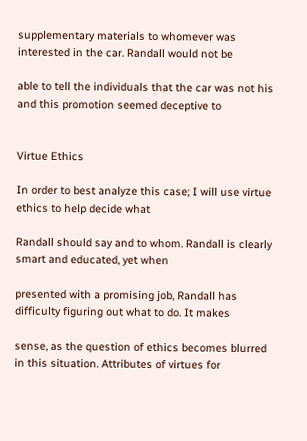supplementary materials to whomever was interested in the car. Randall would not be

able to tell the individuals that the car was not his and this promotion seemed deceptive to


Virtue Ethics

In order to best analyze this case; I will use virtue ethics to help decide what

Randall should say and to whom. Randall is clearly smart and educated, yet when

presented with a promising job, Randall has difficulty figuring out what to do. It makes

sense, as the question of ethics becomes blurred in this situation. Attributes of virtues for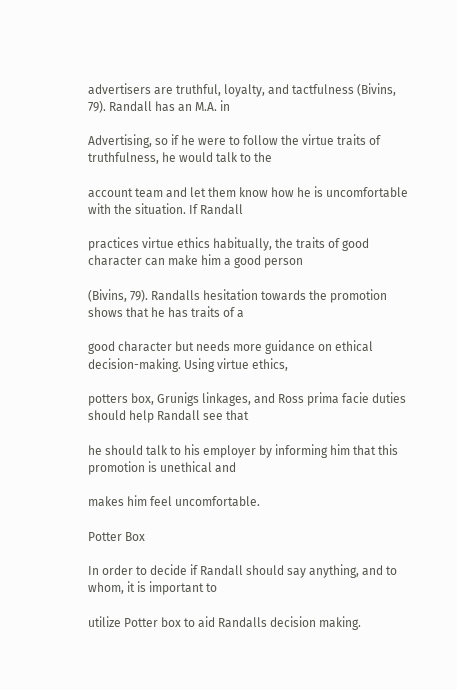advertisers are truthful, loyalty, and tactfulness (Bivins, 79). Randall has an M.A. in

Advertising, so if he were to follow the virtue traits of truthfulness, he would talk to the

account team and let them know how he is uncomfortable with the situation. If Randall

practices virtue ethics habitually, the traits of good character can make him a good person

(Bivins, 79). Randalls hesitation towards the promotion shows that he has traits of a

good character but needs more guidance on ethical decision-making. Using virtue ethics,

potters box, Grunigs linkages, and Ross prima facie duties should help Randall see that

he should talk to his employer by informing him that this promotion is unethical and

makes him feel uncomfortable.

Potter Box

In order to decide if Randall should say anything, and to whom, it is important to

utilize Potter box to aid Randalls decision making.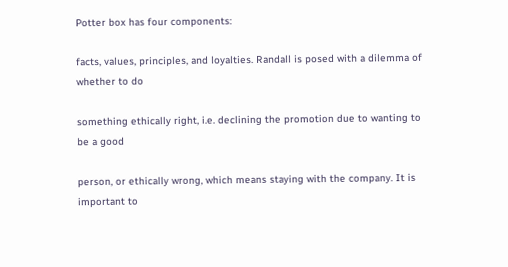Potter box has four components:

facts, values, principles, and loyalties. Randall is posed with a dilemma of whether to do

something ethically right, i.e. declining the promotion due to wanting to be a good

person, or ethically wrong, which means staying with the company. It is important to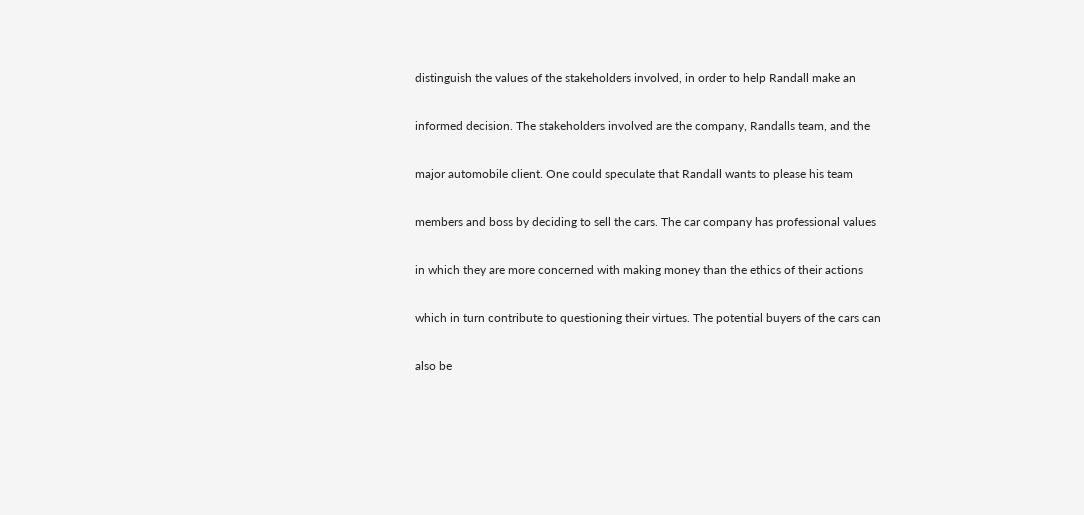distinguish the values of the stakeholders involved, in order to help Randall make an

informed decision. The stakeholders involved are the company, Randalls team, and the

major automobile client. One could speculate that Randall wants to please his team

members and boss by deciding to sell the cars. The car company has professional values

in which they are more concerned with making money than the ethics of their actions

which in turn contribute to questioning their virtues. The potential buyers of the cars can

also be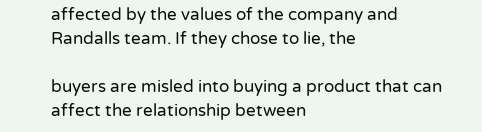affected by the values of the company and Randalls team. If they chose to lie, the

buyers are misled into buying a product that can affect the relationship between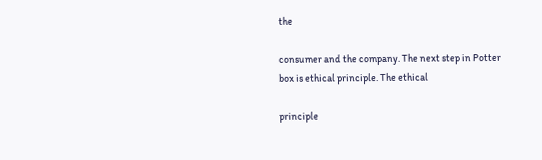the

consumer and the company. The next step in Potter box is ethical principle. The ethical

principle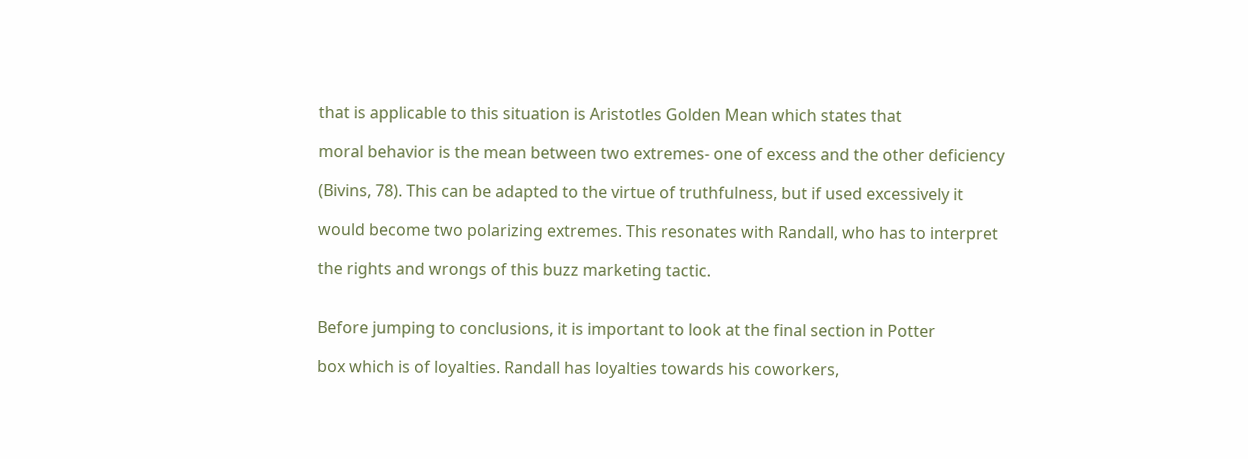that is applicable to this situation is Aristotles Golden Mean which states that

moral behavior is the mean between two extremes- one of excess and the other deficiency

(Bivins, 78). This can be adapted to the virtue of truthfulness, but if used excessively it

would become two polarizing extremes. This resonates with Randall, who has to interpret

the rights and wrongs of this buzz marketing tactic.


Before jumping to conclusions, it is important to look at the final section in Potter

box which is of loyalties. Randall has loyalties towards his coworkers,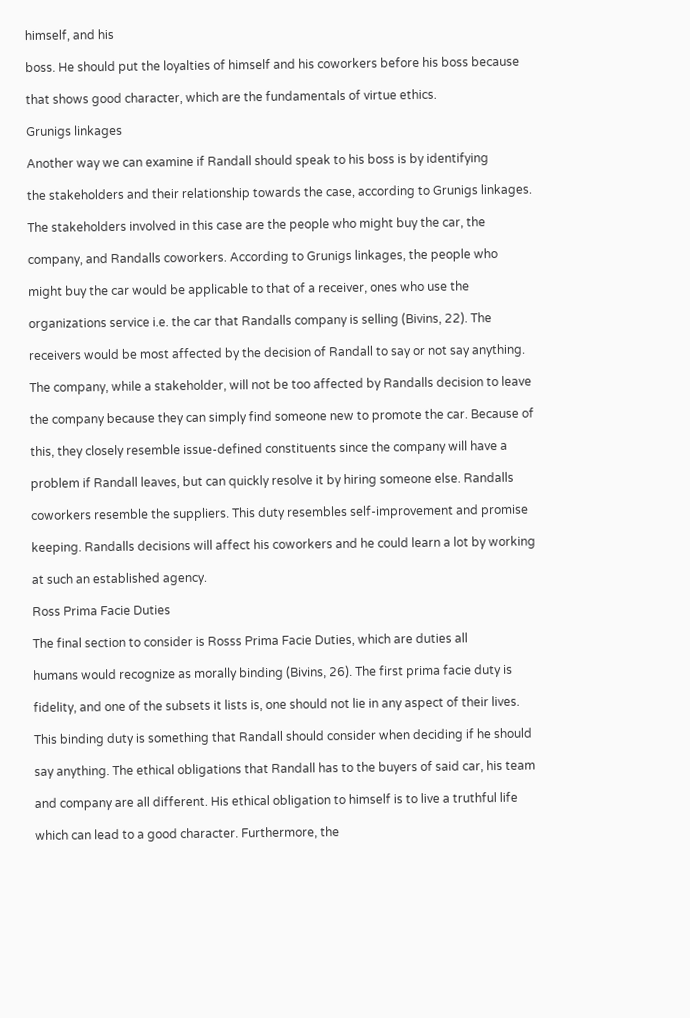himself, and his

boss. He should put the loyalties of himself and his coworkers before his boss because

that shows good character, which are the fundamentals of virtue ethics.

Grunigs linkages

Another way we can examine if Randall should speak to his boss is by identifying

the stakeholders and their relationship towards the case, according to Grunigs linkages.

The stakeholders involved in this case are the people who might buy the car, the

company, and Randalls coworkers. According to Grunigs linkages, the people who

might buy the car would be applicable to that of a receiver, ones who use the

organizations service i.e. the car that Randalls company is selling (Bivins, 22). The

receivers would be most affected by the decision of Randall to say or not say anything.

The company, while a stakeholder, will not be too affected by Randalls decision to leave

the company because they can simply find someone new to promote the car. Because of

this, they closely resemble issue-defined constituents since the company will have a

problem if Randall leaves, but can quickly resolve it by hiring someone else. Randalls

coworkers resemble the suppliers. This duty resembles self-improvement and promise

keeping. Randalls decisions will affect his coworkers and he could learn a lot by working

at such an established agency.

Ross Prima Facie Duties

The final section to consider is Rosss Prima Facie Duties, which are duties all

humans would recognize as morally binding (Bivins, 26). The first prima facie duty is

fidelity, and one of the subsets it lists is, one should not lie in any aspect of their lives.

This binding duty is something that Randall should consider when deciding if he should

say anything. The ethical obligations that Randall has to the buyers of said car, his team

and company are all different. His ethical obligation to himself is to live a truthful life

which can lead to a good character. Furthermore, the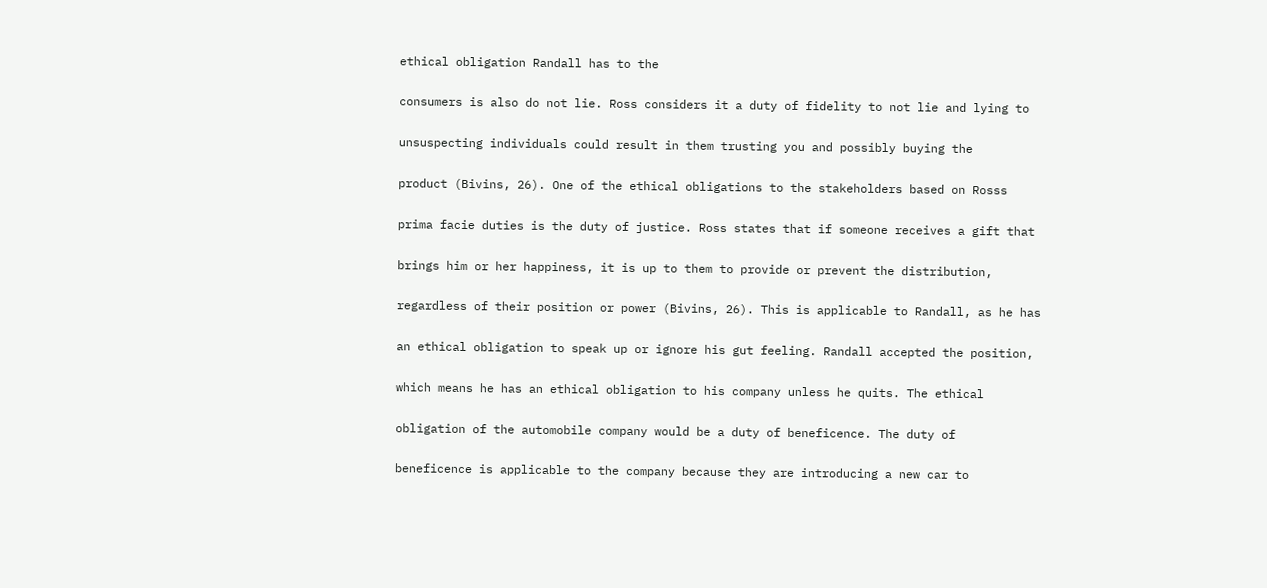ethical obligation Randall has to the

consumers is also do not lie. Ross considers it a duty of fidelity to not lie and lying to

unsuspecting individuals could result in them trusting you and possibly buying the

product (Bivins, 26). One of the ethical obligations to the stakeholders based on Rosss

prima facie duties is the duty of justice. Ross states that if someone receives a gift that

brings him or her happiness, it is up to them to provide or prevent the distribution,

regardless of their position or power (Bivins, 26). This is applicable to Randall, as he has

an ethical obligation to speak up or ignore his gut feeling. Randall accepted the position,

which means he has an ethical obligation to his company unless he quits. The ethical

obligation of the automobile company would be a duty of beneficence. The duty of

beneficence is applicable to the company because they are introducing a new car to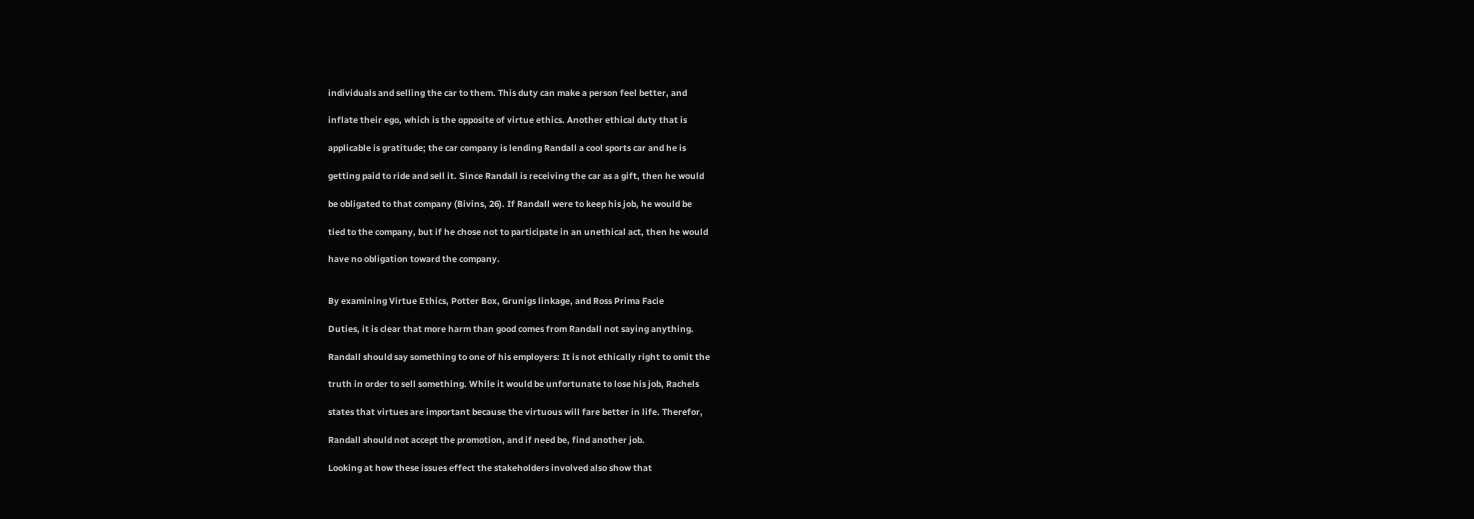individuals and selling the car to them. This duty can make a person feel better, and

inflate their ego, which is the opposite of virtue ethics. Another ethical duty that is

applicable is gratitude; the car company is lending Randall a cool sports car and he is

getting paid to ride and sell it. Since Randall is receiving the car as a gift, then he would

be obligated to that company (Bivins, 26). If Randall were to keep his job, he would be

tied to the company, but if he chose not to participate in an unethical act, then he would

have no obligation toward the company.


By examining Virtue Ethics, Potter Box, Grunigs linkage, and Ross Prima Facie

Duties, it is clear that more harm than good comes from Randall not saying anything.

Randall should say something to one of his employers: It is not ethically right to omit the

truth in order to sell something. While it would be unfortunate to lose his job, Rachels

states that virtues are important because the virtuous will fare better in life. Therefor,

Randall should not accept the promotion, and if need be, find another job.

Looking at how these issues effect the stakeholders involved also show that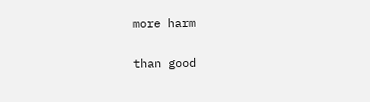more harm

than good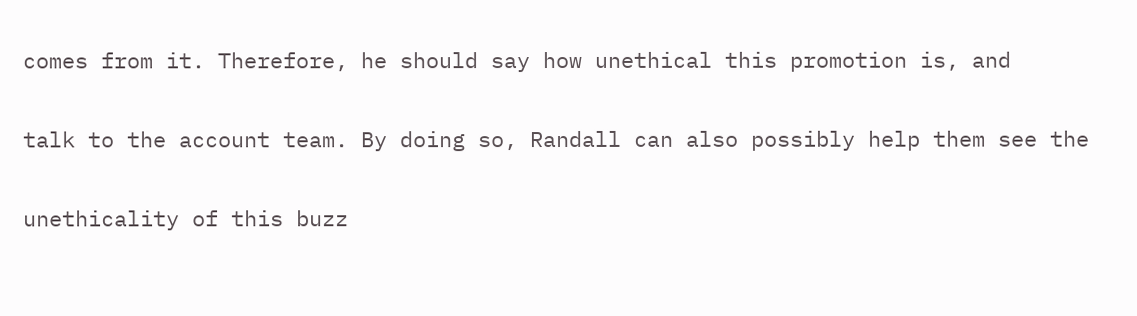comes from it. Therefore, he should say how unethical this promotion is, and

talk to the account team. By doing so, Randall can also possibly help them see the

unethicality of this buzz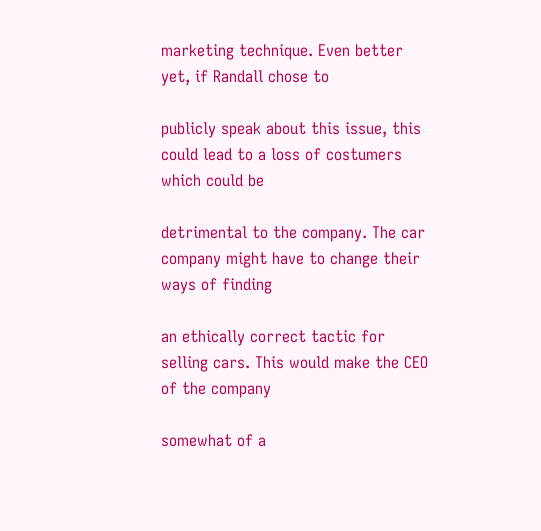marketing technique. Even better yet, if Randall chose to

publicly speak about this issue, this could lead to a loss of costumers which could be

detrimental to the company. The car company might have to change their ways of finding

an ethically correct tactic for selling cars. This would make the CEO of the company

somewhat of a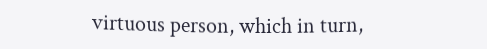virtuous person, which in turn,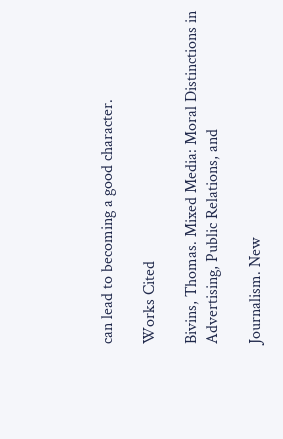can lead to becoming a good character.

Works Cited

Bivins, Thomas. Mixed Media: Moral Distinctions in Advertising, Public Relations, and

Journalism. New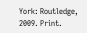York: Routledge, 2009. Print.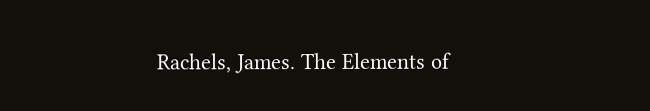Rachels, James. The Elements of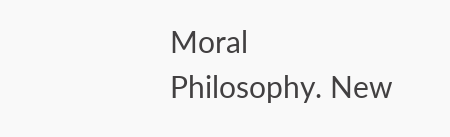Moral Philosophy. New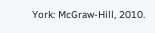York: McGraw-Hill, 2010.